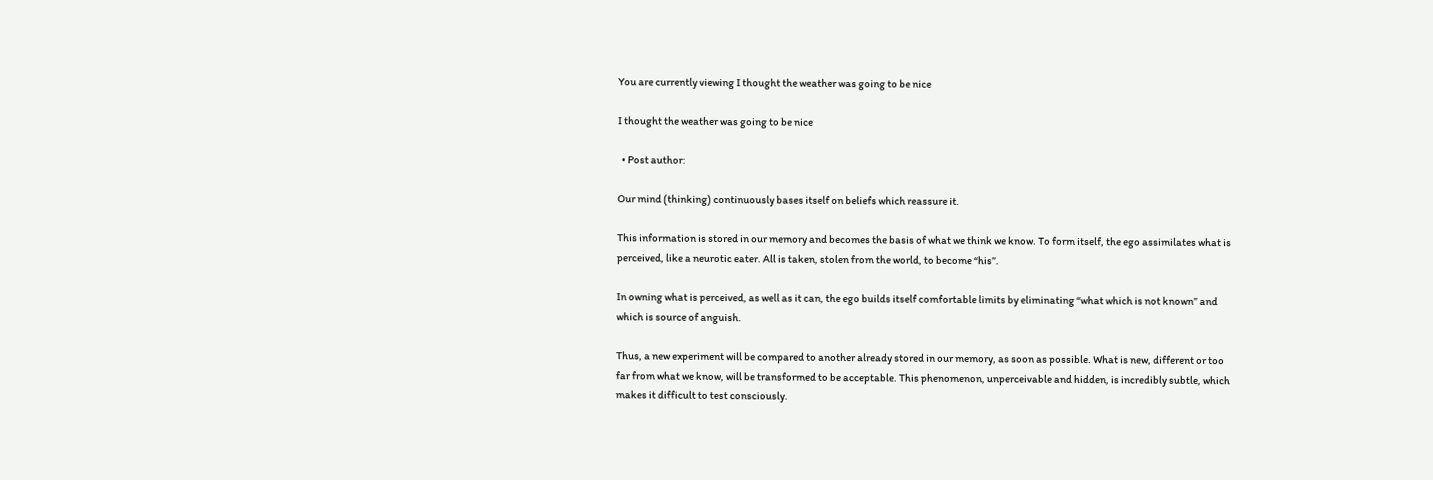You are currently viewing I thought the weather was going to be nice

I thought the weather was going to be nice

  • Post author:

Our mind (thinking) continuously bases itself on beliefs which reassure it.

This information is stored in our memory and becomes the basis of what we think we know. To form itself, the ego assimilates what is perceived, like a neurotic eater. All is taken, stolen from the world, to become “his”.

In owning what is perceived, as well as it can, the ego builds itself comfortable limits by eliminating “what which is not known” and which is source of anguish.

Thus, a new experiment will be compared to another already stored in our memory, as soon as possible. What is new, different or too far from what we know, will be transformed to be acceptable. This phenomenon, unperceivable and hidden, is incredibly subtle, which makes it difficult to test consciously.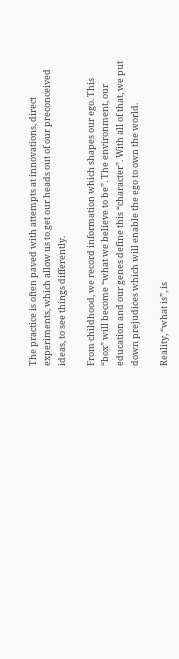The practice is often paved with attempts at innovations, direct experiments, which allow us to get our heads out of our preconceived ideas, to see things differently.

From childhood, we record information which shapes our ego. This “box” will become “what we believe to be”. The environment, our education and our genes define this “character”. With all of that, we put down prejudices which will enable the ego to own the world.

Reality, “what is”, is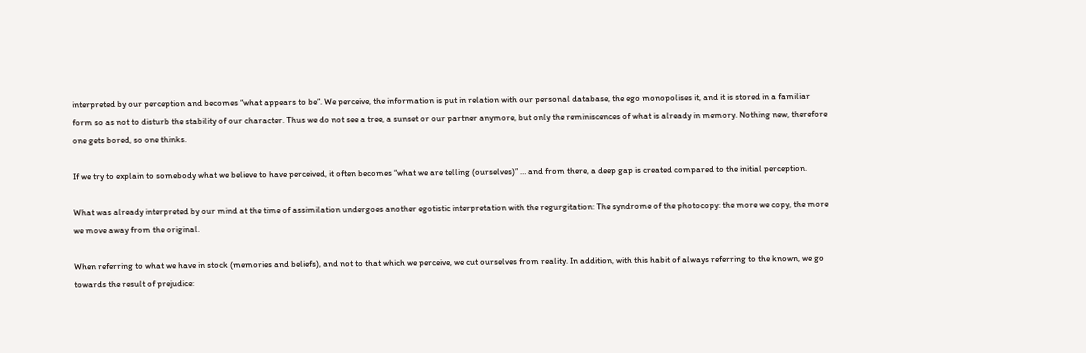interpreted by our perception and becomes “what appears to be”. We perceive, the information is put in relation with our personal database, the ego monopolises it, and it is stored in a familiar form so as not to disturb the stability of our character. Thus we do not see a tree, a sunset or our partner anymore, but only the reminiscences of what is already in memory. Nothing new, therefore one gets bored, so one thinks.

If we try to explain to somebody what we believe to have perceived, it often becomes “what we are telling (ourselves)” … and from there, a deep gap is created compared to the initial perception.

What was already interpreted by our mind at the time of assimilation undergoes another egotistic interpretation with the regurgitation: The syndrome of the photocopy: the more we copy, the more we move away from the original.

When referring to what we have in stock (memories and beliefs), and not to that which we perceive, we cut ourselves from reality. In addition, with this habit of always referring to the known, we go towards the result of prejudice: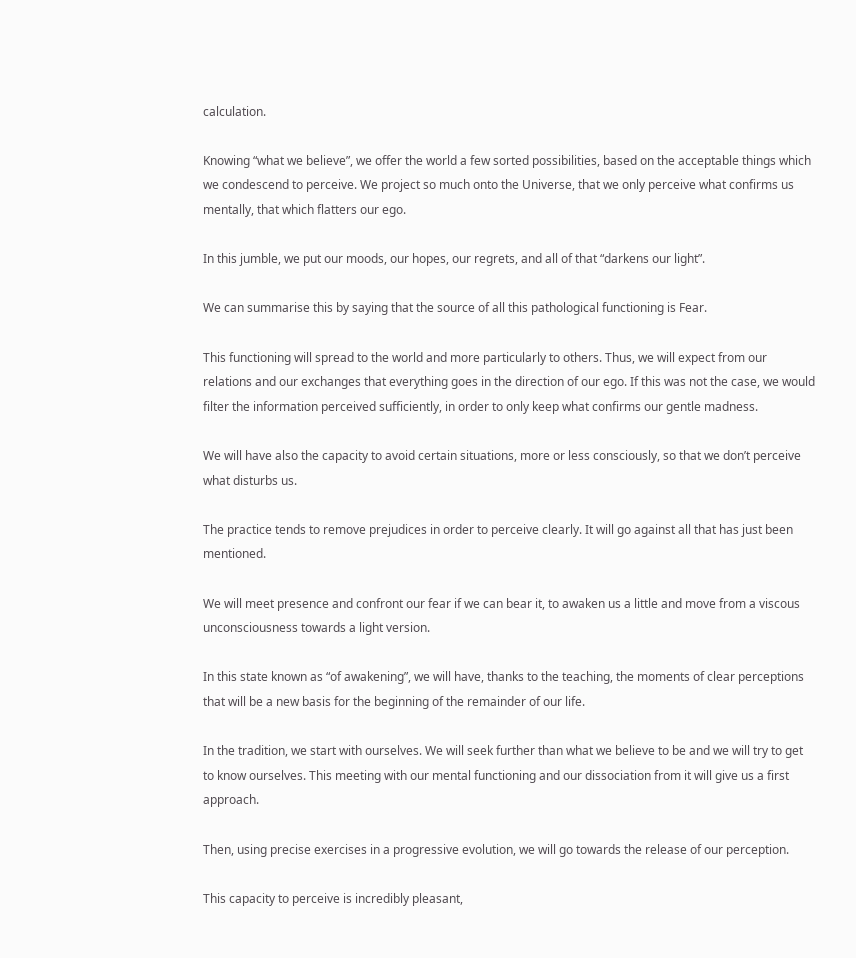calculation.

Knowing “what we believe”, we offer the world a few sorted possibilities, based on the acceptable things which we condescend to perceive. We project so much onto the Universe, that we only perceive what confirms us mentally, that which flatters our ego.

In this jumble, we put our moods, our hopes, our regrets, and all of that “darkens our light”.

We can summarise this by saying that the source of all this pathological functioning is Fear.

This functioning will spread to the world and more particularly to others. Thus, we will expect from our relations and our exchanges that everything goes in the direction of our ego. If this was not the case, we would filter the information perceived sufficiently, in order to only keep what confirms our gentle madness.

We will have also the capacity to avoid certain situations, more or less consciously, so that we don’t perceive what disturbs us.

The practice tends to remove prejudices in order to perceive clearly. It will go against all that has just been mentioned.

We will meet presence and confront our fear if we can bear it, to awaken us a little and move from a viscous unconsciousness towards a light version.

In this state known as “of awakening”, we will have, thanks to the teaching, the moments of clear perceptions that will be a new basis for the beginning of the remainder of our life.

In the tradition, we start with ourselves. We will seek further than what we believe to be and we will try to get to know ourselves. This meeting with our mental functioning and our dissociation from it will give us a first approach.

Then, using precise exercises in a progressive evolution, we will go towards the release of our perception.

This capacity to perceive is incredibly pleasant,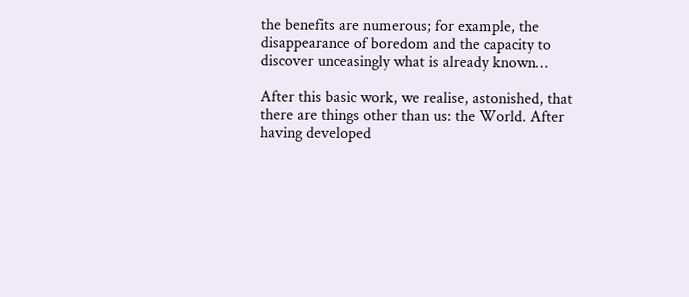the benefits are numerous; for example, the disappearance of boredom and the capacity to discover unceasingly what is already known…

After this basic work, we realise, astonished, that there are things other than us: the World. After having developed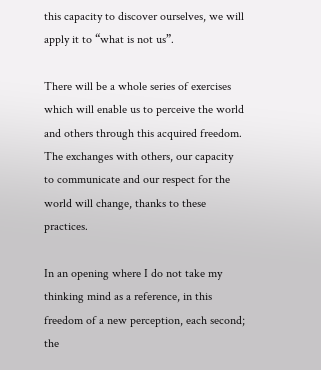this capacity to discover ourselves, we will apply it to “what is not us”.

There will be a whole series of exercises which will enable us to perceive the world and others through this acquired freedom. The exchanges with others, our capacity to communicate and our respect for the world will change, thanks to these practices.

In an opening where I do not take my thinking mind as a reference, in this freedom of a new perception, each second; the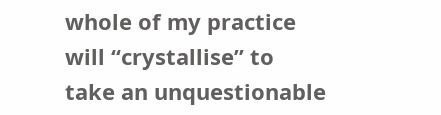whole of my practice will “crystallise” to take an unquestionable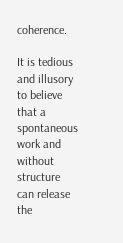coherence.

It is tedious and illusory to believe that a spontaneous work and without structure can release the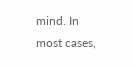mind. In most cases,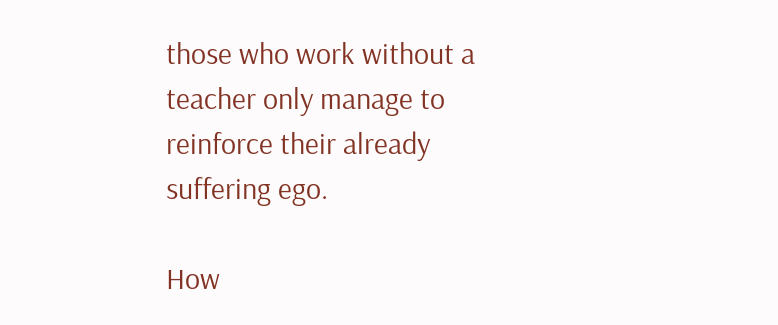those who work without a teacher only manage to reinforce their already suffering ego.

How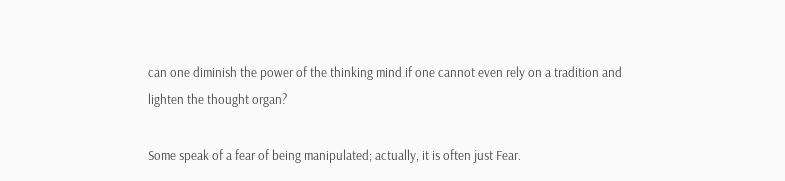can one diminish the power of the thinking mind if one cannot even rely on a tradition and lighten the thought organ?

Some speak of a fear of being manipulated; actually, it is often just Fear.